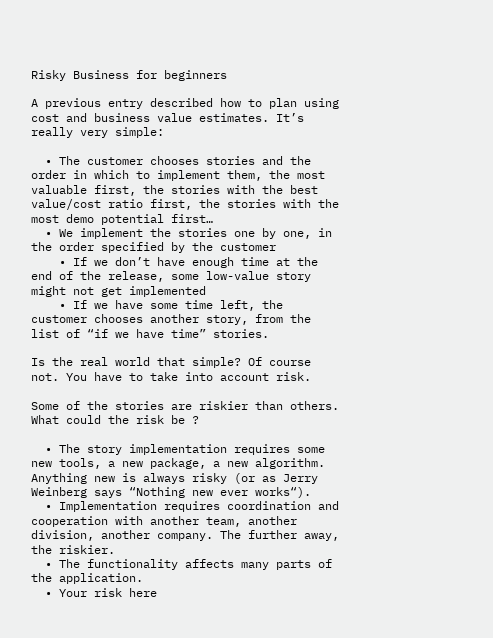Risky Business for beginners

A previous entry described how to plan using cost and business value estimates. It’s really very simple:

  • The customer chooses stories and the order in which to implement them, the most valuable first, the stories with the best value/cost ratio first, the stories with the most demo potential first…
  • We implement the stories one by one, in the order specified by the customer
    • If we don’t have enough time at the end of the release, some low-value story might not get implemented
    • If we have some time left, the customer chooses another story, from the list of “if we have time” stories.

Is the real world that simple? Of course not. You have to take into account risk.

Some of the stories are riskier than others. What could the risk be ?

  • The story implementation requires some new tools, a new package, a new algorithm. Anything new is always risky (or as Jerry Weinberg says “Nothing new ever works“).
  • Implementation requires coordination and cooperation with another team, another division, another company. The further away, the riskier.
  • The functionality affects many parts of the application.
  • Your risk here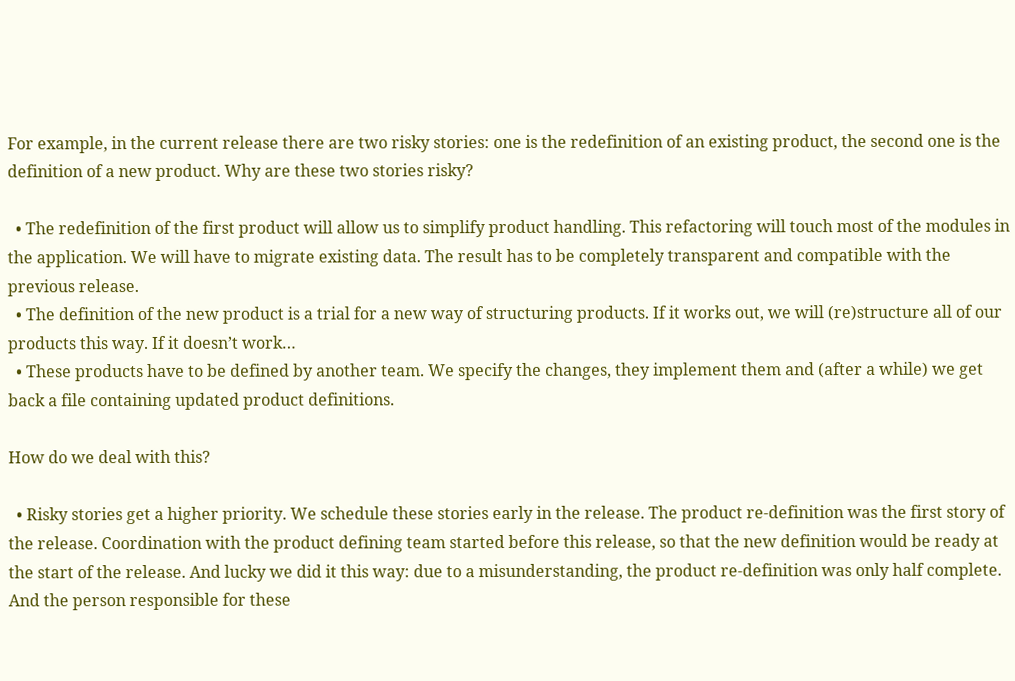For example, in the current release there are two risky stories: one is the redefinition of an existing product, the second one is the definition of a new product. Why are these two stories risky?

  • The redefinition of the first product will allow us to simplify product handling. This refactoring will touch most of the modules in the application. We will have to migrate existing data. The result has to be completely transparent and compatible with the previous release.
  • The definition of the new product is a trial for a new way of structuring products. If it works out, we will (re)structure all of our products this way. If it doesn’t work…
  • These products have to be defined by another team. We specify the changes, they implement them and (after a while) we get back a file containing updated product definitions.

How do we deal with this?

  • Risky stories get a higher priority. We schedule these stories early in the release. The product re-definition was the first story of the release. Coordination with the product defining team started before this release, so that the new definition would be ready at the start of the release. And lucky we did it this way: due to a misunderstanding, the product re-definition was only half complete. And the person responsible for these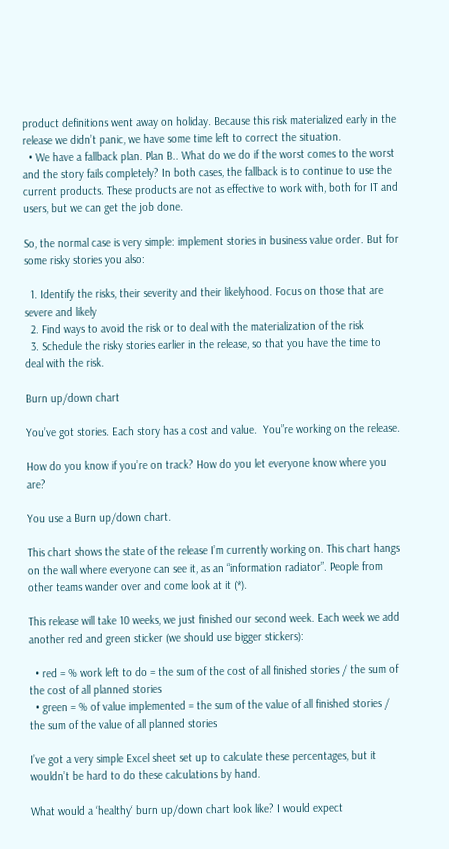product definitions went away on holiday. Because this risk materialized early in the release we didn’t panic, we have some time left to correct the situation.
  • We have a fallback plan. Plan B.. What do we do if the worst comes to the worst and the story fails completely? In both cases, the fallback is to continue to use the current products. These products are not as effective to work with, both for IT and users, but we can get the job done.

So, the normal case is very simple: implement stories in business value order. But for some risky stories you also:

  1. Identify the risks, their severity and their likelyhood. Focus on those that are severe and likely
  2. Find ways to avoid the risk or to deal with the materialization of the risk
  3. Schedule the risky stories earlier in the release, so that you have the time to deal with the risk.

Burn up/down chart

You’ve got stories. Each story has a cost and value.  You”re working on the release.

How do you know if you’re on track? How do you let everyone know where you are?

You use a Burn up/down chart.

This chart shows the state of the release I’m currently working on. This chart hangs on the wall where everyone can see it, as an “information radiator”. People from other teams wander over and come look at it (*).

This release will take 10 weeks, we just finished our second week. Each week we add another red and green sticker (we should use bigger stickers):

  • red = % work left to do = the sum of the cost of all finished stories / the sum of the cost of all planned stories
  • green = % of value implemented = the sum of the value of all finished stories / the sum of the value of all planned stories

I’ve got a very simple Excel sheet set up to calculate these percentages, but it wouldn’t be hard to do these calculations by hand.

What would a ‘healthy‘ burn up/down chart look like? I would expect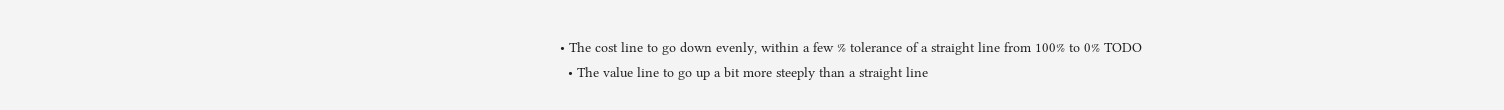• The cost line to go down evenly, within a few % tolerance of a straight line from 100% to 0% TODO
  • The value line to go up a bit more steeply than a straight line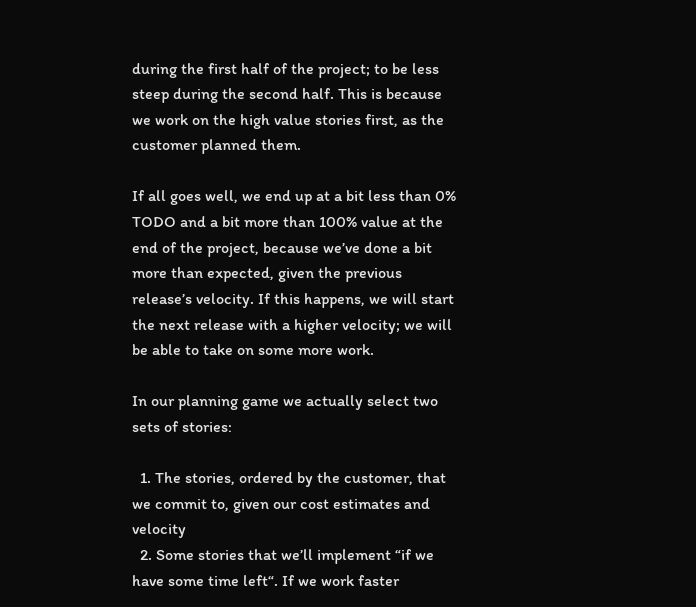during the first half of the project; to be less steep during the second half. This is because we work on the high value stories first, as the customer planned them.

If all goes well, we end up at a bit less than 0% TODO and a bit more than 100% value at the end of the project, because we’ve done a bit more than expected, given the previous release’s velocity. If this happens, we will start the next release with a higher velocity; we will be able to take on some more work.

In our planning game we actually select two sets of stories:

  1. The stories, ordered by the customer, that we commit to, given our cost estimates and velocity
  2. Some stories that we’ll implement “if we have some time left“. If we work faster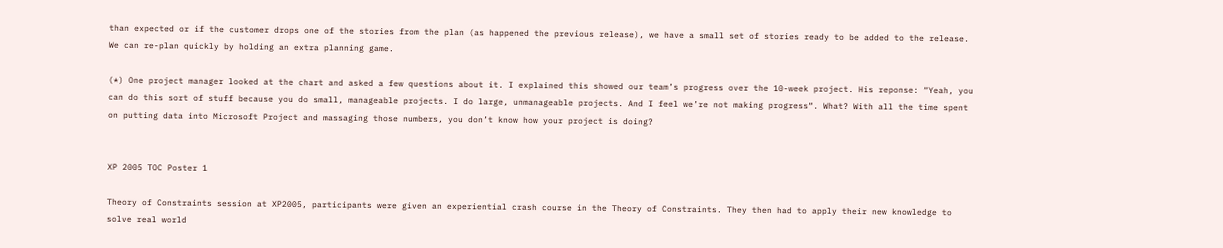than expected or if the customer drops one of the stories from the plan (as happened the previous release), we have a small set of stories ready to be added to the release. We can re-plan quickly by holding an extra planning game.

(*) One project manager looked at the chart and asked a few questions about it. I explained this showed our team’s progress over the 10-week project. His reponse: “Yeah, you can do this sort of stuff because you do small, manageable projects. I do large, unmanageable projects. And I feel we’re not making progress“. What? With all the time spent on putting data into Microsoft Project and massaging those numbers, you don’t know how your project is doing?


XP 2005 TOC Poster 1

Theory of Constraints session at XP2005, participants were given an experiential crash course in the Theory of Constraints. They then had to apply their new knowledge to solve real world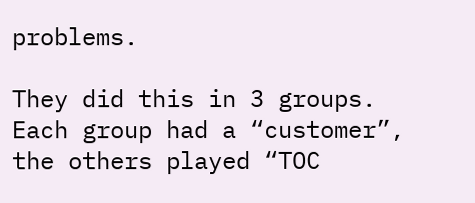problems.

They did this in 3 groups. Each group had a “customer”, the others played “TOC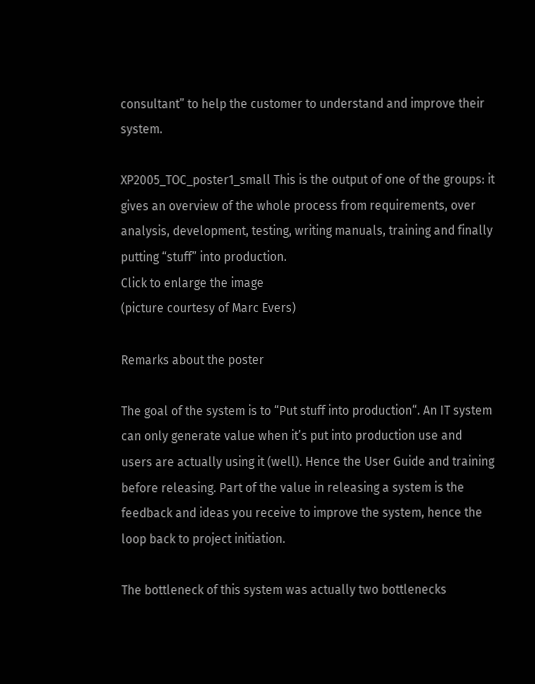consultant” to help the customer to understand and improve their system.

XP2005_TOC_poster1_small This is the output of one of the groups: it gives an overview of the whole process from requirements, over analysis, development, testing, writing manuals, training and finally putting “stuff” into production.
Click to enlarge the image
(picture courtesy of Marc Evers)

Remarks about the poster

The goal of the system is to “Put stuff into production“. An IT system can only generate value when it’s put into production use and users are actually using it (well). Hence the User Guide and training before releasing. Part of the value in releasing a system is the feedback and ideas you receive to improve the system, hence the loop back to project initiation.

The bottleneck of this system was actually two bottlenecks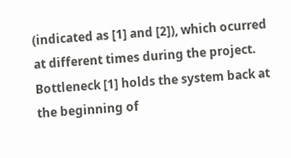(indicated as [1] and [2]), which ocurred at different times during the project. Bottleneck [1] holds the system back at the beginning of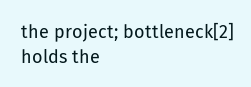the project; bottleneck[2] holds the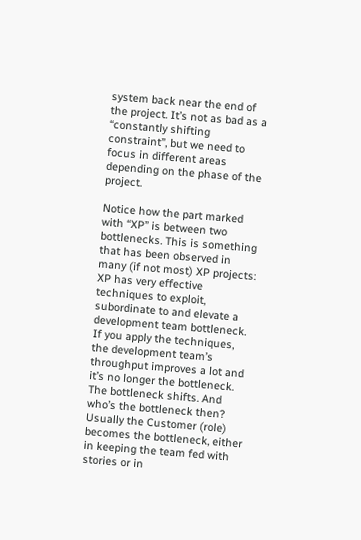system back near the end of the project. It’s not as bad as a “constantly shifting constraint”, but we need to focus in different areas depending on the phase of the project.

Notice how the part marked with “XP” is between two bottlenecks. This is something that has been observed in many (if not most) XP projects: XP has very effective techniques to exploit, subordinate to and elevate a development team bottleneck. If you apply the techniques, the development team’s throughput improves a lot and it’s no longer the bottleneck. The bottleneck shifts. And who’s the bottleneck then? Usually the Customer (role) becomes the bottleneck, either in keeping the team fed with stories or in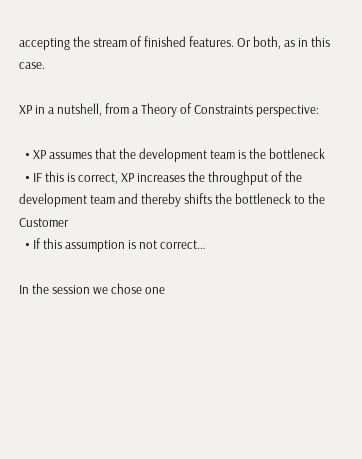accepting the stream of finished features. Or both, as in this case.

XP in a nutshell, from a Theory of Constraints perspective:

  • XP assumes that the development team is the bottleneck
  • IF this is correct, XP increases the throughput of the development team and thereby shifts the bottleneck to the Customer
  • If this assumption is not correct…

In the session we chose one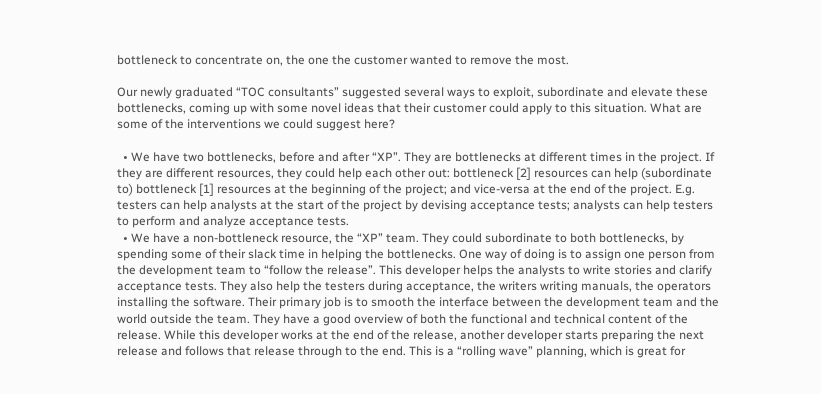bottleneck to concentrate on, the one the customer wanted to remove the most.

Our newly graduated “TOC consultants” suggested several ways to exploit, subordinate and elevate these bottlenecks, coming up with some novel ideas that their customer could apply to this situation. What are some of the interventions we could suggest here?

  • We have two bottlenecks, before and after “XP”. They are bottlenecks at different times in the project. If they are different resources, they could help each other out: bottleneck [2] resources can help (subordinate to) bottleneck [1] resources at the beginning of the project; and vice-versa at the end of the project. E.g. testers can help analysts at the start of the project by devising acceptance tests; analysts can help testers to perform and analyze acceptance tests.
  • We have a non-bottleneck resource, the “XP” team. They could subordinate to both bottlenecks, by spending some of their slack time in helping the bottlenecks. One way of doing is to assign one person from the development team to “follow the release”. This developer helps the analysts to write stories and clarify acceptance tests. They also help the testers during acceptance, the writers writing manuals, the operators installing the software. Their primary job is to smooth the interface between the development team and the world outside the team. They have a good overview of both the functional and technical content of the release. While this developer works at the end of the release, another developer starts preparing the next release and follows that release through to the end. This is a “rolling wave” planning, which is great for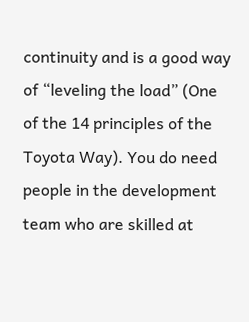continuity and is a good way of “leveling the load” (One of the 14 principles of the Toyota Way). You do need people in the development team who are skilled at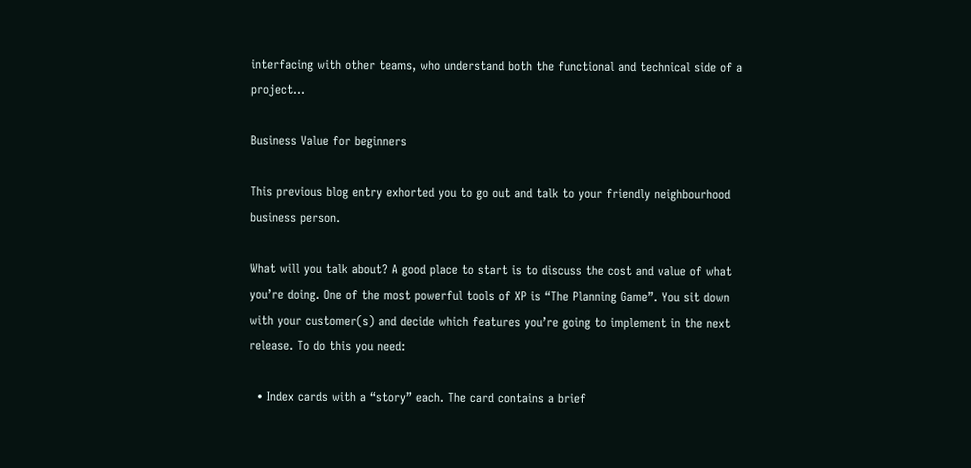interfacing with other teams, who understand both the functional and technical side of a project…

Business Value for beginners

This previous blog entry exhorted you to go out and talk to your friendly neighbourhood business person.

What will you talk about? A good place to start is to discuss the cost and value of what you’re doing. One of the most powerful tools of XP is “The Planning Game”. You sit down with your customer(s) and decide which features you’re going to implement in the next release. To do this you need:

  • Index cards with a “story” each. The card contains a brief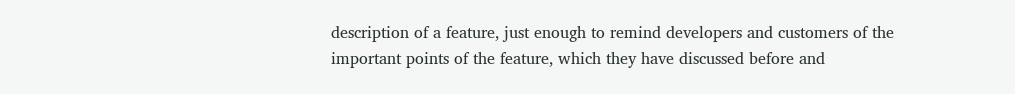description of a feature, just enough to remind developers and customers of the important points of the feature, which they have discussed before and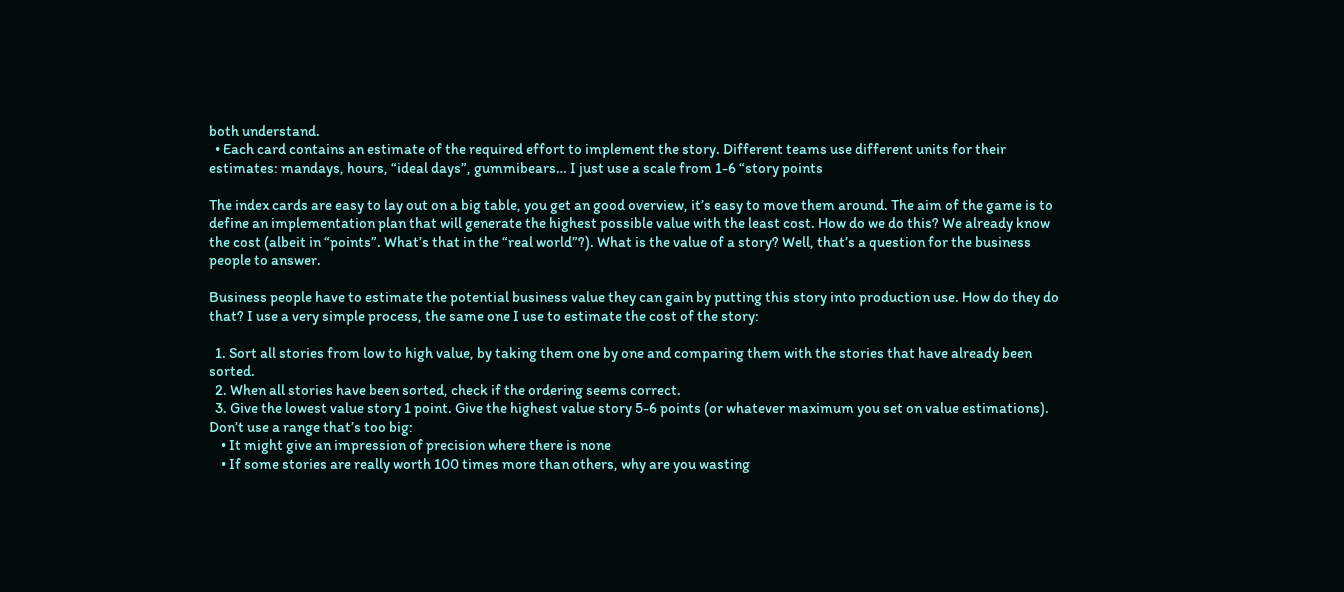both understand.
  • Each card contains an estimate of the required effort to implement the story. Different teams use different units for their estimates: mandays, hours, “ideal days”, gummibears… I just use a scale from 1-6 “story points

The index cards are easy to lay out on a big table, you get an good overview, it’s easy to move them around. The aim of the game is to define an implementation plan that will generate the highest possible value with the least cost. How do we do this? We already know the cost (albeit in “points”. What’s that in the “real world”?). What is the value of a story? Well, that’s a question for the business people to answer.

Business people have to estimate the potential business value they can gain by putting this story into production use. How do they do that? I use a very simple process, the same one I use to estimate the cost of the story:

  1. Sort all stories from low to high value, by taking them one by one and comparing them with the stories that have already been sorted.
  2. When all stories have been sorted, check if the ordering seems correct.
  3. Give the lowest value story 1 point. Give the highest value story 5-6 points (or whatever maximum you set on value estimations). Don’t use a range that’s too big:
    • It might give an impression of precision where there is none
    • If some stories are really worth 100 times more than others, why are you wasting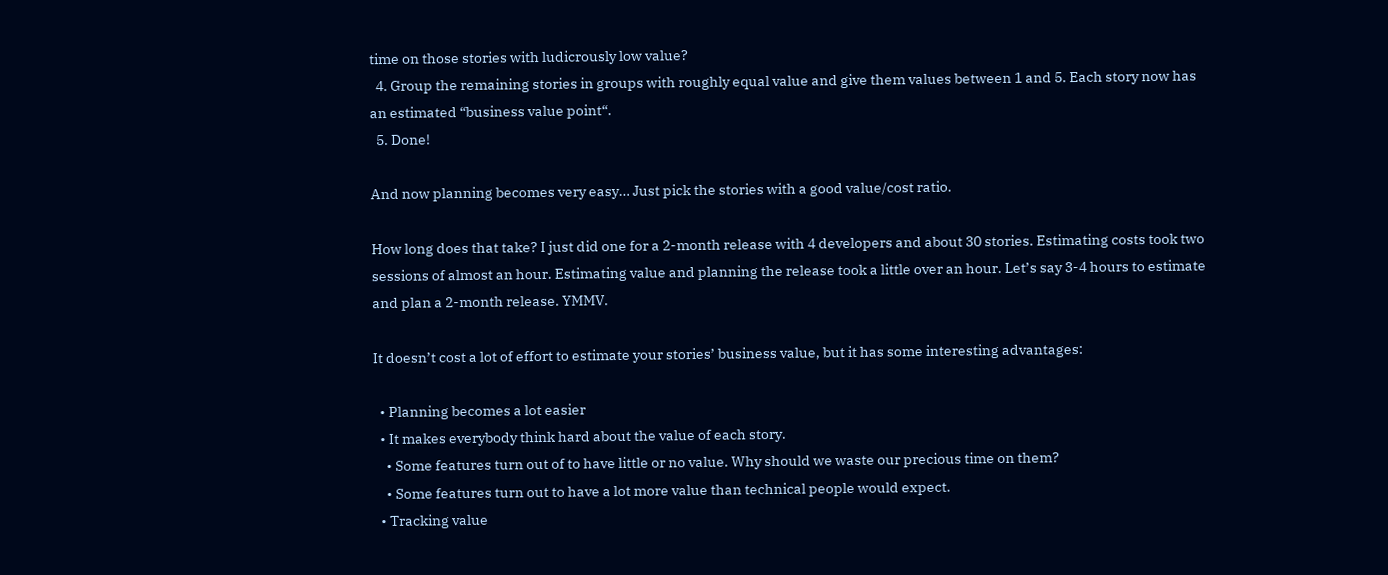time on those stories with ludicrously low value?
  4. Group the remaining stories in groups with roughly equal value and give them values between 1 and 5. Each story now has an estimated “business value point“.
  5. Done!

And now planning becomes very easy… Just pick the stories with a good value/cost ratio.

How long does that take? I just did one for a 2-month release with 4 developers and about 30 stories. Estimating costs took two sessions of almost an hour. Estimating value and planning the release took a little over an hour. Let’s say 3-4 hours to estimate and plan a 2-month release. YMMV.

It doesn’t cost a lot of effort to estimate your stories’ business value, but it has some interesting advantages:

  • Planning becomes a lot easier
  • It makes everybody think hard about the value of each story.
    • Some features turn out of to have little or no value. Why should we waste our precious time on them?
    • Some features turn out to have a lot more value than technical people would expect.
  • Tracking value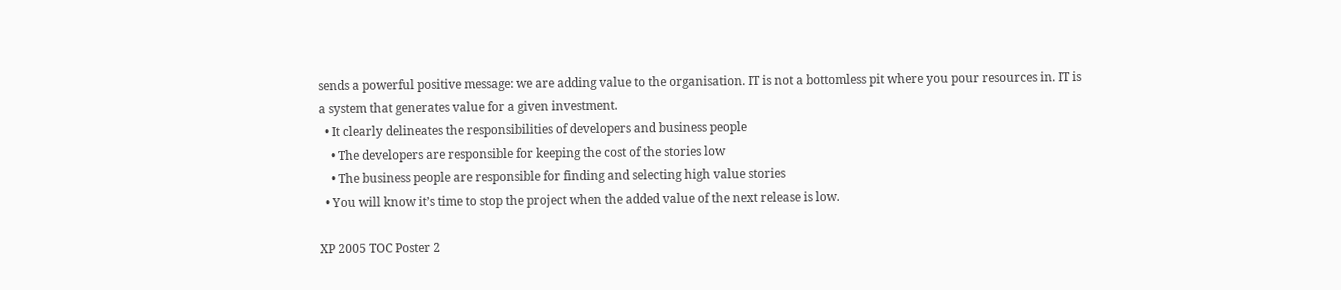sends a powerful positive message: we are adding value to the organisation. IT is not a bottomless pit where you pour resources in. IT is a system that generates value for a given investment.
  • It clearly delineates the responsibilities of developers and business people
    • The developers are responsible for keeping the cost of the stories low
    • The business people are responsible for finding and selecting high value stories
  • You will know it’s time to stop the project when the added value of the next release is low.

XP 2005 TOC Poster 2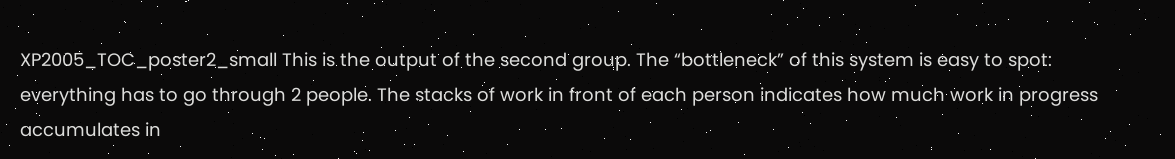XP2005_TOC_poster2_small This is the output of the second group. The “bottleneck” of this system is easy to spot: everything has to go through 2 people. The stacks of work in front of each person indicates how much work in progress accumulates in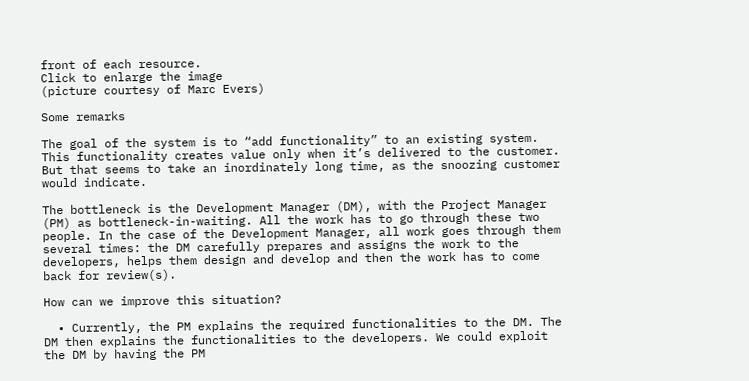front of each resource.
Click to enlarge the image
(picture courtesy of Marc Evers)

Some remarks

The goal of the system is to “add functionality” to an existing system. This functionality creates value only when it’s delivered to the customer. But that seems to take an inordinately long time, as the snoozing customer would indicate.

The bottleneck is the Development Manager (DM), with the Project Manager (PM) as bottleneck-in-waiting. All the work has to go through these two people. In the case of the Development Manager, all work goes through them several times: the DM carefully prepares and assigns the work to the developers, helps them design and develop and then the work has to come back for review(s).

How can we improve this situation?

  • Currently, the PM explains the required functionalities to the DM. The DM then explains the functionalities to the developers. We could exploit the DM by having the PM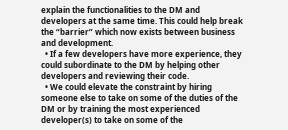explain the functionalities to the DM and developers at the same time. This could help break the “barrier” which now exists between business and development.
  • If a few developers have more experience, they could subordinate to the DM by helping other developers and reviewing their code.
  • We could elevate the constraint by hiring someone else to take on some of the duties of the DM or by training the most experienced developer(s) to take on some of the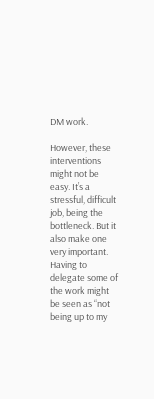DM work.

However, these interventions might not be easy. It’s a stressful, difficult job, being the bottleneck. But it also make one very important. Having to delegate some of the work might be seen as “not being up to my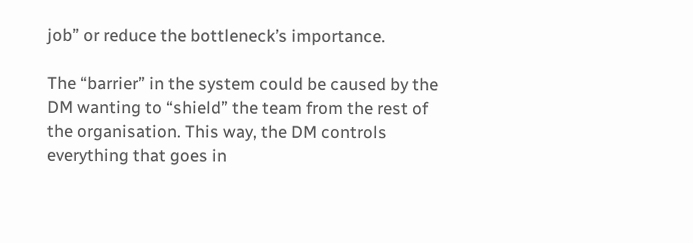job” or reduce the bottleneck’s importance.

The “barrier” in the system could be caused by the DM wanting to “shield” the team from the rest of the organisation. This way, the DM controls everything that goes in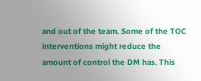and out of the team. Some of the TOC interventions might reduce the amount of control the DM has. This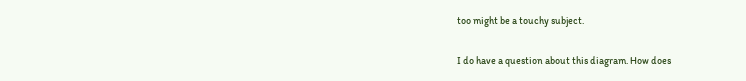too might be a touchy subject.

I do have a question about this diagram. How does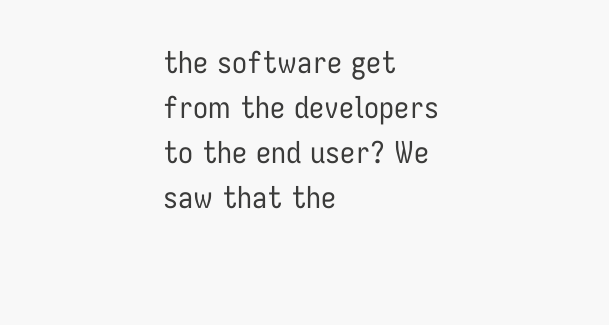the software get from the developers to the end user? We saw that the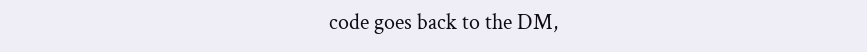code goes back to the DM,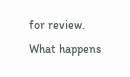for review. What happens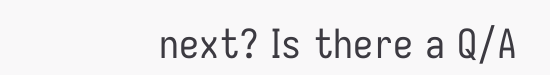next? Is there a Q/A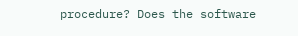procedure? Does the software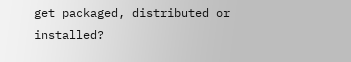get packaged, distributed or installed?